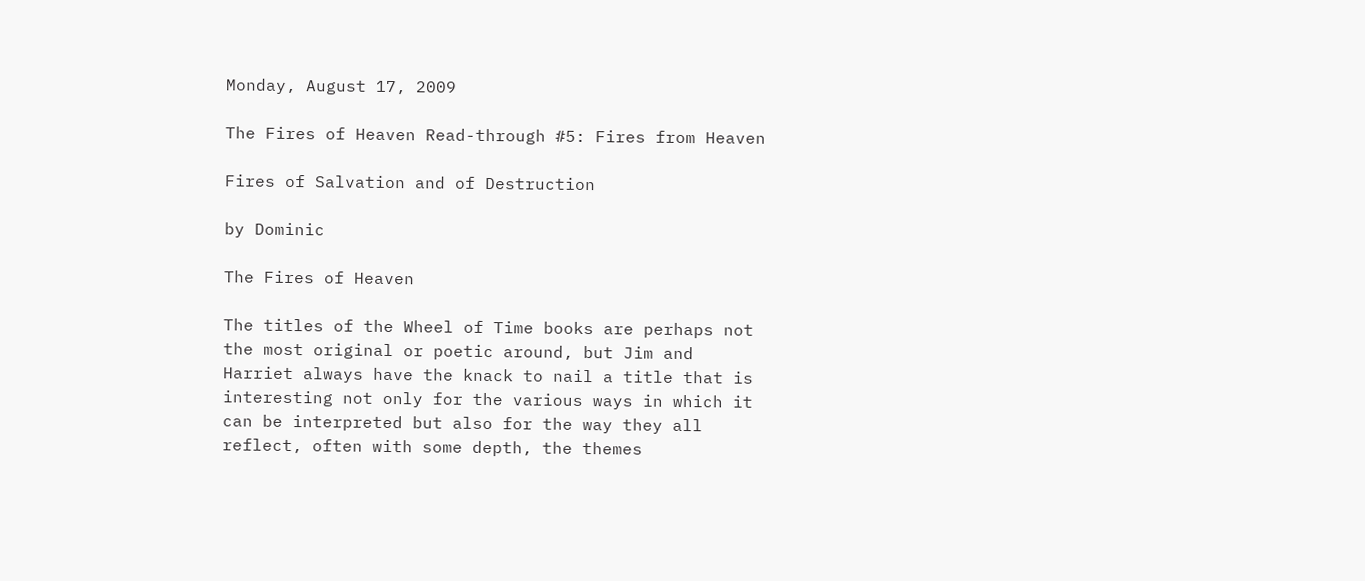Monday, August 17, 2009

The Fires of Heaven Read-through #5: Fires from Heaven

Fires of Salvation and of Destruction

by Dominic

The Fires of Heaven

The titles of the Wheel of Time books are perhaps not the most original or poetic around, but Jim and Harriet always have the knack to nail a title that is interesting not only for the various ways in which it can be interpreted but also for the way they all reflect, often with some depth, the themes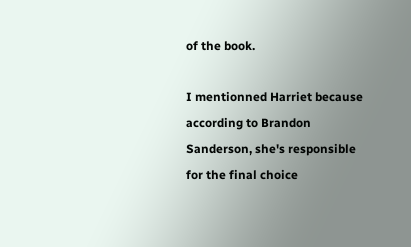of the book.

I mentionned Harriet because according to Brandon Sanderson, she's responsible for the final choice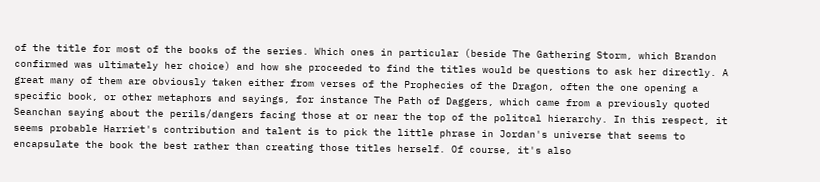of the title for most of the books of the series. Which ones in particular (beside The Gathering Storm, which Brandon confirmed was ultimately her choice) and how she proceeded to find the titles would be questions to ask her directly. A great many of them are obviously taken either from verses of the Prophecies of the Dragon, often the one opening a specific book, or other metaphors and sayings, for instance The Path of Daggers, which came from a previously quoted Seanchan saying about the perils/dangers facing those at or near the top of the politcal hierarchy. In this respect, it seems probable Harriet's contribution and talent is to pick the little phrase in Jordan's universe that seems to encapsulate the book the best rather than creating those titles herself. Of course, it's also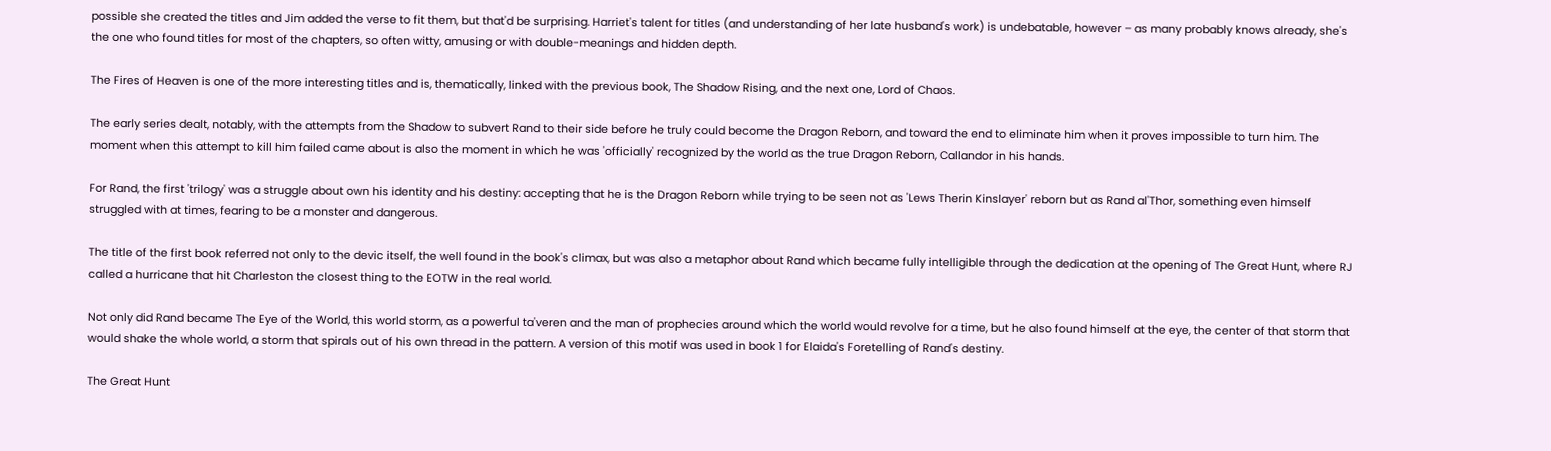possible she created the titles and Jim added the verse to fit them, but that'd be surprising. Harriet's talent for titles (and understanding of her late husband's work) is undebatable, however – as many probably knows already, she's the one who found titles for most of the chapters, so often witty, amusing or with double-meanings and hidden depth.

The Fires of Heaven is one of the more interesting titles and is, thematically, linked with the previous book, The Shadow Rising, and the next one, Lord of Chaos.

The early series dealt, notably, with the attempts from the Shadow to subvert Rand to their side before he truly could become the Dragon Reborn, and toward the end to eliminate him when it proves impossible to turn him. The moment when this attempt to kill him failed came about is also the moment in which he was 'officially' recognized by the world as the true Dragon Reborn, Callandor in his hands.

For Rand, the first 'trilogy' was a struggle about own his identity and his destiny: accepting that he is the Dragon Reborn while trying to be seen not as 'Lews Therin Kinslayer' reborn but as Rand al'Thor, something even himself struggled with at times, fearing to be a monster and dangerous.

The title of the first book referred not only to the devic itself, the well found in the book's climax, but was also a metaphor about Rand which became fully intelligible through the dedication at the opening of The Great Hunt, where RJ called a hurricane that hit Charleston the closest thing to the EOTW in the real world.

Not only did Rand became The Eye of the World, this world storm, as a powerful ta'veren and the man of prophecies around which the world would revolve for a time, but he also found himself at the eye, the center of that storm that would shake the whole world, a storm that spirals out of his own thread in the pattern. A version of this motif was used in book 1 for Elaida's Foretelling of Rand's destiny.

The Great Hunt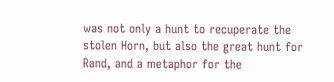was not only a hunt to recuperate the stolen Horn, but also the great hunt for Rand, and a metaphor for the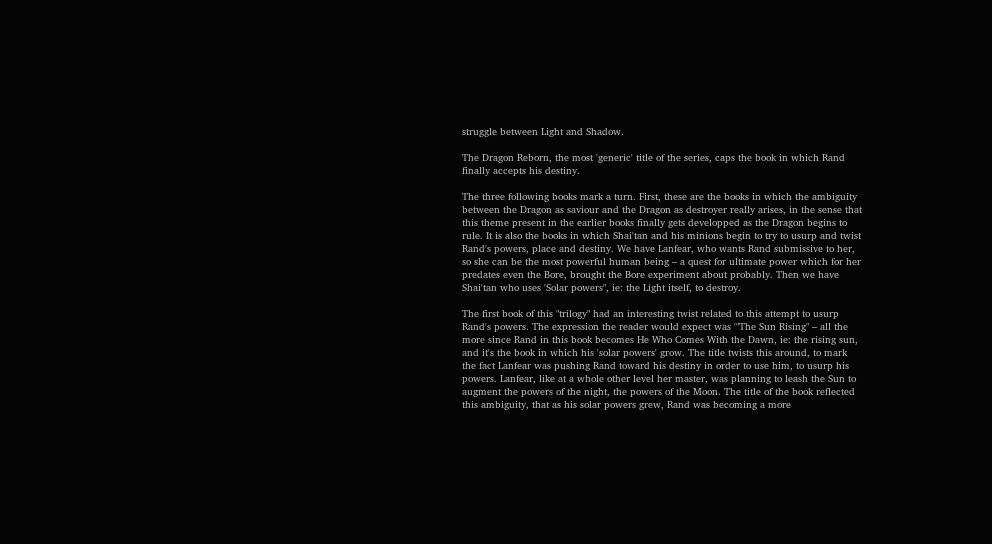struggle between Light and Shadow.

The Dragon Reborn, the most 'generic' title of the series, caps the book in which Rand finally accepts his destiny.

The three following books mark a turn. First, these are the books in which the ambiguity between the Dragon as saviour and the Dragon as destroyer really arises, in the sense that this theme present in the earlier books finally gets developped as the Dragon begins to rule. It is also the books in which Shai'tan and his minions begin to try to usurp and twist Rand's powers, place and destiny. We have Lanfear, who wants Rand submissive to her, so she can be the most powerful human being – a quest for ultimate power which for her predates even the Bore, brought the Bore experiment about probably. Then we have Shai'tan who uses 'Solar powers", ie: the Light itself, to destroy.

The first book of this "trilogy" had an interesting twist related to this attempt to usurp Rand's powers. The expression the reader would expect was '"The Sun Rising" – all the more since Rand in this book becomes He Who Comes With the Dawn, ie: the rising sun, and it's the book in which his 'solar powers' grow. The title twists this around, to mark the fact Lanfear was pushing Rand toward his destiny in order to use him, to usurp his powers. Lanfear, like at a whole other level her master, was planning to leash the Sun to augment the powers of the night, the powers of the Moon. The title of the book reflected this ambiguity, that as his solar powers grew, Rand was becoming a more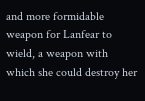and more formidable weapon for Lanfear to wield, a weapon with which she could destroy her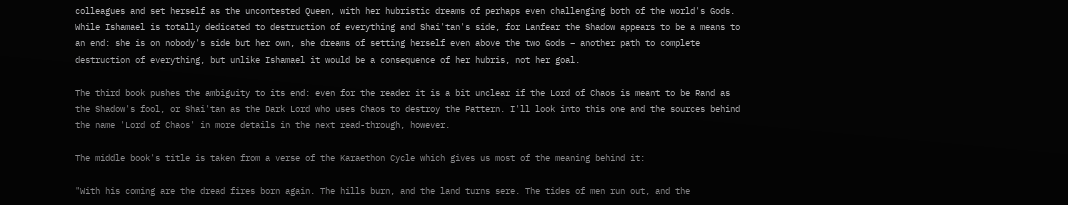colleagues and set herself as the uncontested Queen, with her hubristic dreams of perhaps even challenging both of the world's Gods. While Ishamael is totally dedicated to destruction of everything and Shai'tan's side, for Lanfear the Shadow appears to be a means to an end: she is on nobody's side but her own, she dreams of setting herself even above the two Gods – another path to complete destruction of everything, but unlike Ishamael it would be a consequence of her hubris, not her goal.

The third book pushes the ambiguity to its end: even for the reader it is a bit unclear if the Lord of Chaos is meant to be Rand as the Shadow's fool, or Shai'tan as the Dark Lord who uses Chaos to destroy the Pattern. I'll look into this one and the sources behind the name 'Lord of Chaos' in more details in the next read-through, however.

The middle book's title is taken from a verse of the Karaethon Cycle which gives us most of the meaning behind it:

"With his coming are the dread fires born again. The hills burn, and the land turns sere. The tides of men run out, and the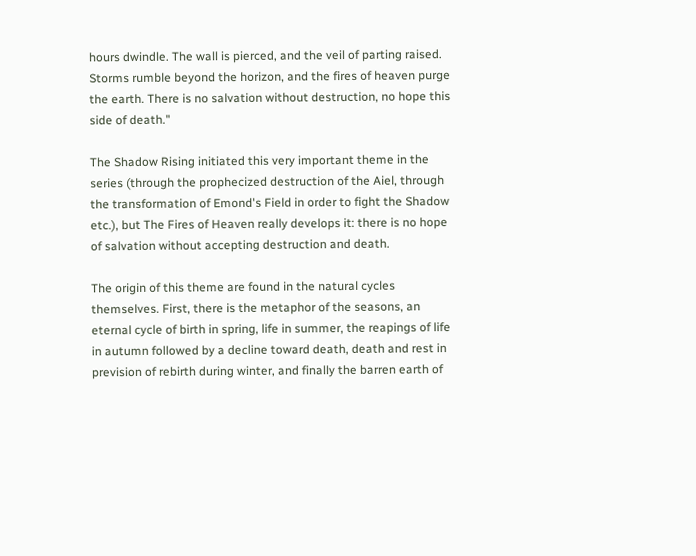hours dwindle. The wall is pierced, and the veil of parting raised. Storms rumble beyond the horizon, and the fires of heaven purge the earth. There is no salvation without destruction, no hope this side of death."

The Shadow Rising initiated this very important theme in the series (through the prophecized destruction of the Aiel, through the transformation of Emond's Field in order to fight the Shadow etc.), but The Fires of Heaven really develops it: there is no hope of salvation without accepting destruction and death.

The origin of this theme are found in the natural cycles themselves. First, there is the metaphor of the seasons, an eternal cycle of birth in spring, life in summer, the reapings of life in autumn followed by a decline toward death, death and rest in prevision of rebirth during winter, and finally the barren earth of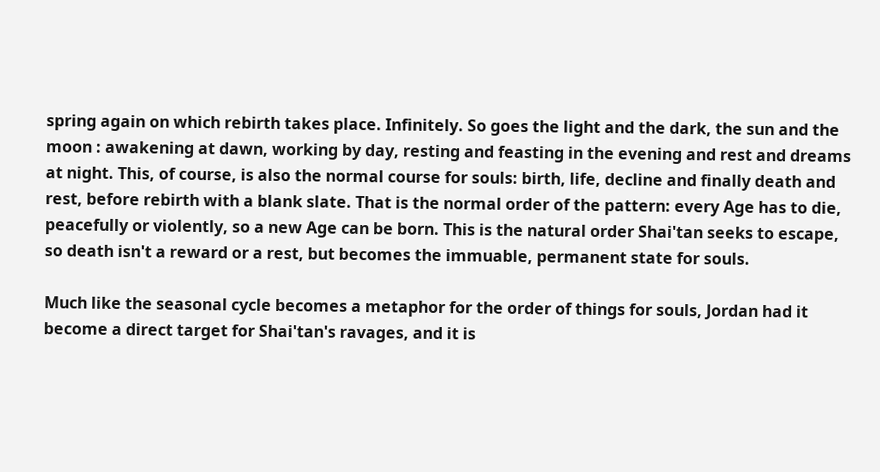spring again on which rebirth takes place. Infinitely. So goes the light and the dark, the sun and the moon : awakening at dawn, working by day, resting and feasting in the evening and rest and dreams at night. This, of course, is also the normal course for souls: birth, life, decline and finally death and rest, before rebirth with a blank slate. That is the normal order of the pattern: every Age has to die, peacefully or violently, so a new Age can be born. This is the natural order Shai'tan seeks to escape, so death isn't a reward or a rest, but becomes the immuable, permanent state for souls.

Much like the seasonal cycle becomes a metaphor for the order of things for souls, Jordan had it become a direct target for Shai'tan's ravages, and it is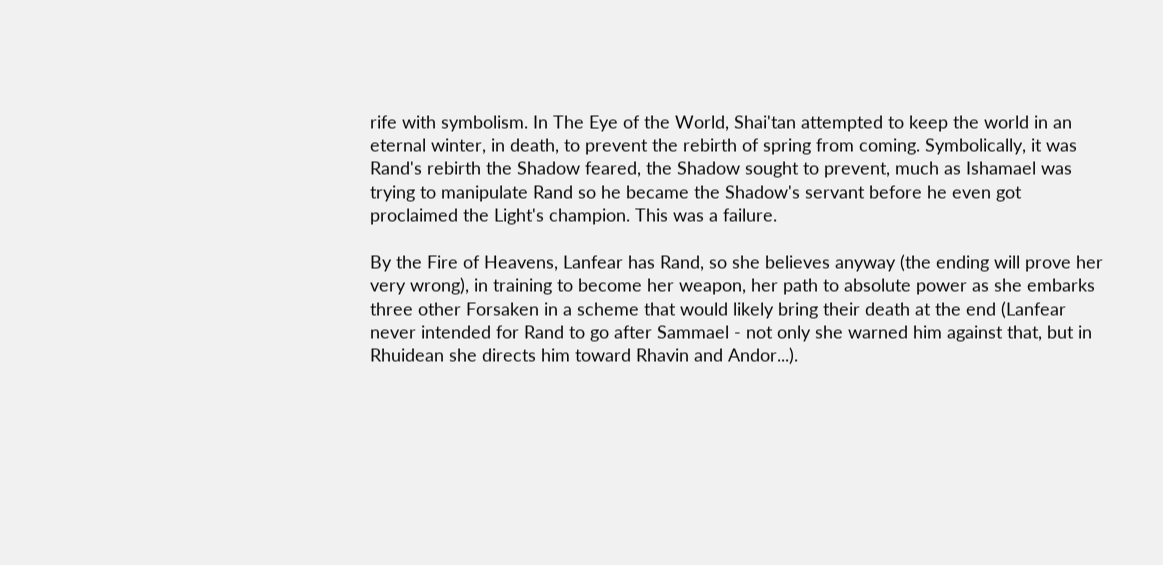rife with symbolism. In The Eye of the World, Shai'tan attempted to keep the world in an eternal winter, in death, to prevent the rebirth of spring from coming. Symbolically, it was Rand's rebirth the Shadow feared, the Shadow sought to prevent, much as Ishamael was trying to manipulate Rand so he became the Shadow's servant before he even got proclaimed the Light's champion. This was a failure.

By the Fire of Heavens, Lanfear has Rand, so she believes anyway (the ending will prove her very wrong), in training to become her weapon, her path to absolute power as she embarks three other Forsaken in a scheme that would likely bring their death at the end (Lanfear never intended for Rand to go after Sammael - not only she warned him against that, but in Rhuidean she directs him toward Rhavin and Andor...).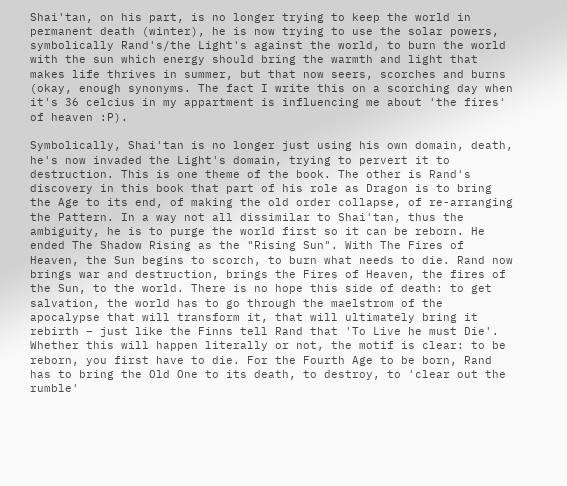Shai'tan, on his part, is no longer trying to keep the world in permanent death (winter), he is now trying to use the solar powers, symbolically Rand's/the Light's against the world, to burn the world with the sun which energy should bring the warmth and light that makes life thrives in summer, but that now seers, scorches and burns (okay, enough synonyms. The fact I write this on a scorching day when it's 36 celcius in my appartment is influencing me about 'the fires' of heaven :P).

Symbolically, Shai'tan is no longer just using his own domain, death, he's now invaded the Light's domain, trying to pervert it to destruction. This is one theme of the book. The other is Rand's discovery in this book that part of his role as Dragon is to bring the Age to its end, of making the old order collapse, of re-arranging the Pattern. In a way not all dissimilar to Shai'tan, thus the ambiguity, he is to purge the world first so it can be reborn. He ended The Shadow Rising as the "Rising Sun". With The Fires of Heaven, the Sun begins to scorch, to burn what needs to die. Rand now brings war and destruction, brings the Fires of Heaven, the fires of the Sun, to the world. There is no hope this side of death: to get salvation, the world has to go through the maelstrom of the apocalypse that will transform it, that will ultimately bring it rebirth – just like the Finns tell Rand that 'To Live he must Die'. Whether this will happen literally or not, the motif is clear: to be reborn, you first have to die. For the Fourth Age to be born, Rand has to bring the Old One to its death, to destroy, to 'clear out the rumble'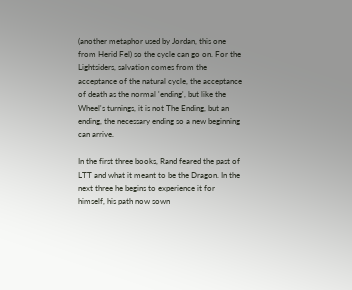(another metaphor used by Jordan, this one from Herid Fel) so the cycle can go on. For the Lightsiders, salvation comes from the acceptance of the natural cycle, the acceptance of death as the normal 'ending', but like the Wheel's turnings, it is not The Ending, but an ending, the necessary ending so a new beginning can arrive.

In the first three books, Rand feared the past of LTT and what it meant to be the Dragon. In the next three he begins to experience it for himself, his path now sown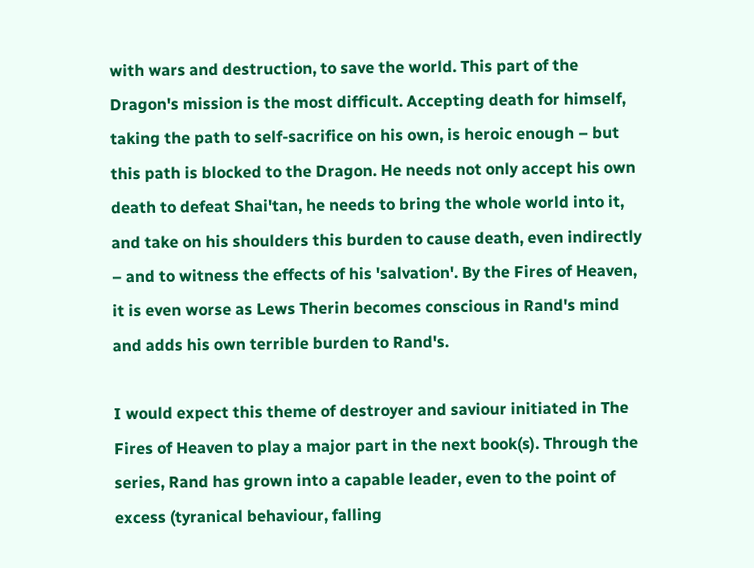with wars and destruction, to save the world. This part of the Dragon's mission is the most difficult. Accepting death for himself, taking the path to self-sacrifice on his own, is heroic enough – but this path is blocked to the Dragon. He needs not only accept his own death to defeat Shai'tan, he needs to bring the whole world into it, and take on his shoulders this burden to cause death, even indirectly – and to witness the effects of his 'salvation'. By the Fires of Heaven, it is even worse as Lews Therin becomes conscious in Rand's mind and adds his own terrible burden to Rand's.

I would expect this theme of destroyer and saviour initiated in The Fires of Heaven to play a major part in the next book(s). Through the series, Rand has grown into a capable leader, even to the point of excess (tyranical behaviour, falling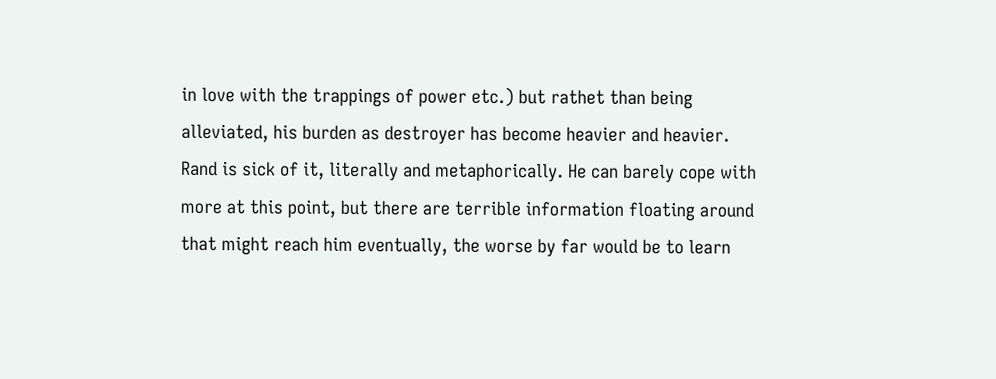in love with the trappings of power etc.) but rathet than being alleviated, his burden as destroyer has become heavier and heavier. Rand is sick of it, literally and metaphorically. He can barely cope with more at this point, but there are terrible information floating around that might reach him eventually, the worse by far would be to learn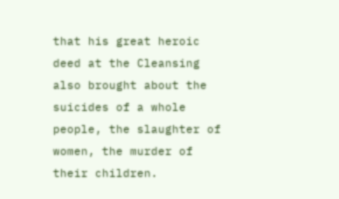that his great heroic deed at the Cleansing also brought about the suicides of a whole people, the slaughter of women, the murder of their children.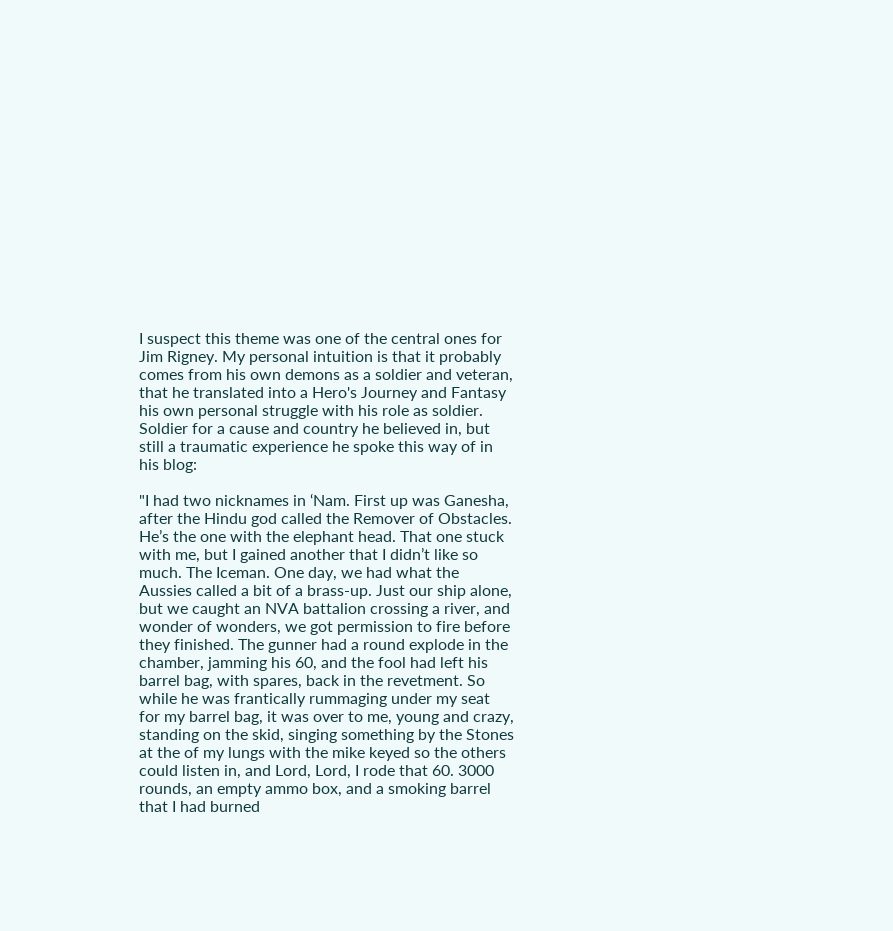I suspect this theme was one of the central ones for Jim Rigney. My personal intuition is that it probably comes from his own demons as a soldier and veteran, that he translated into a Hero's Journey and Fantasy his own personal struggle with his role as soldier. Soldier for a cause and country he believed in, but still a traumatic experience he spoke this way of in his blog:

"I had two nicknames in ‘Nam. First up was Ganesha, after the Hindu god called the Remover of Obstacles. He’s the one with the elephant head. That one stuck with me, but I gained another that I didn’t like so much. The Iceman. One day, we had what the Aussies called a bit of a brass-up. Just our ship alone, but we caught an NVA battalion crossing a river, and wonder of wonders, we got permission to fire before they finished. The gunner had a round explode in the chamber, jamming his 60, and the fool had left his barrel bag, with spares, back in the revetment. So while he was frantically rummaging under my seat for my barrel bag, it was over to me, young and crazy, standing on the skid, singing something by the Stones at the of my lungs with the mike keyed so the others could listen in, and Lord, Lord, I rode that 60. 3000 rounds, an empty ammo box, and a smoking barrel that I had burned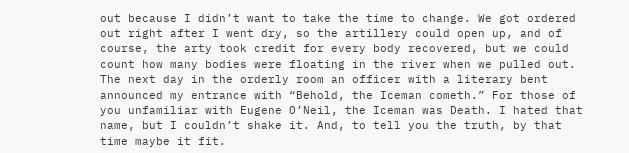out because I didn’t want to take the time to change. We got ordered out right after I went dry, so the artillery could open up, and of course, the arty took credit for every body recovered, but we could count how many bodies were floating in the river when we pulled out. The next day in the orderly room an officer with a literary bent announced my entrance with “Behold, the Iceman cometh.” For those of you unfamiliar with Eugene O’Neil, the Iceman was Death. I hated that name, but I couldn’t shake it. And, to tell you the truth, by that time maybe it fit.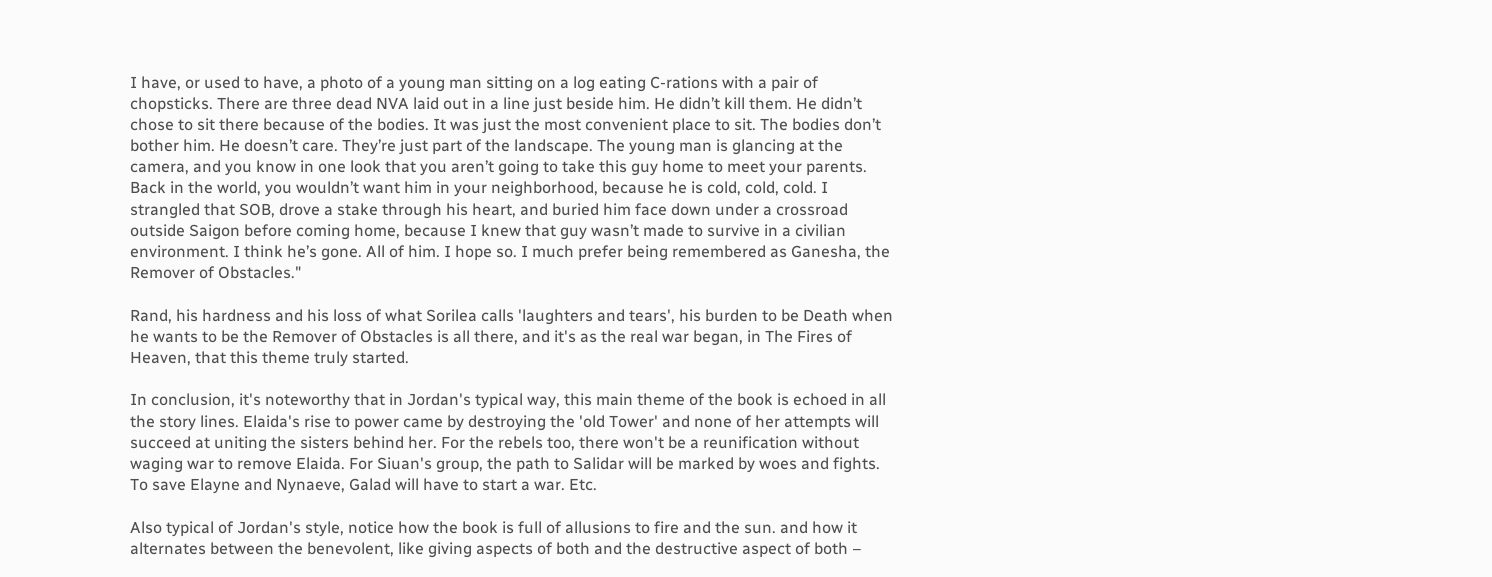I have, or used to have, a photo of a young man sitting on a log eating C-rations with a pair of chopsticks. There are three dead NVA laid out in a line just beside him. He didn’t kill them. He didn’t chose to sit there because of the bodies. It was just the most convenient place to sit. The bodies don’t bother him. He doesn’t care. They’re just part of the landscape. The young man is glancing at the camera, and you know in one look that you aren’t going to take this guy home to meet your parents. Back in the world, you wouldn’t want him in your neighborhood, because he is cold, cold, cold. I strangled that SOB, drove a stake through his heart, and buried him face down under a crossroad outside Saigon before coming home, because I knew that guy wasn’t made to survive in a civilian environment. I think he’s gone. All of him. I hope so. I much prefer being remembered as Ganesha, the Remover of Obstacles."

Rand, his hardness and his loss of what Sorilea calls 'laughters and tears', his burden to be Death when he wants to be the Remover of Obstacles is all there, and it's as the real war began, in The Fires of Heaven, that this theme truly started.

In conclusion, it's noteworthy that in Jordan's typical way, this main theme of the book is echoed in all the story lines. Elaida's rise to power came by destroying the 'old Tower' and none of her attempts will succeed at uniting the sisters behind her. For the rebels too, there won't be a reunification without waging war to remove Elaida. For Siuan's group, the path to Salidar will be marked by woes and fights. To save Elayne and Nynaeve, Galad will have to start a war. Etc.

Also typical of Jordan's style, notice how the book is full of allusions to fire and the sun. and how it alternates between the benevolent, like giving aspects of both and the destructive aspect of both –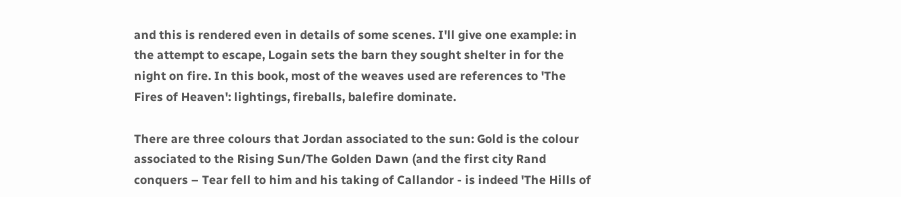and this is rendered even in details of some scenes. I'll give one example: in the attempt to escape, Logain sets the barn they sought shelter in for the night on fire. In this book, most of the weaves used are references to 'The Fires of Heaven': lightings, fireballs, balefire dominate.

There are three colours that Jordan associated to the sun: Gold is the colour associated to the Rising Sun/The Golden Dawn (and the first city Rand conquers – Tear fell to him and his taking of Callandor - is indeed 'The Hills of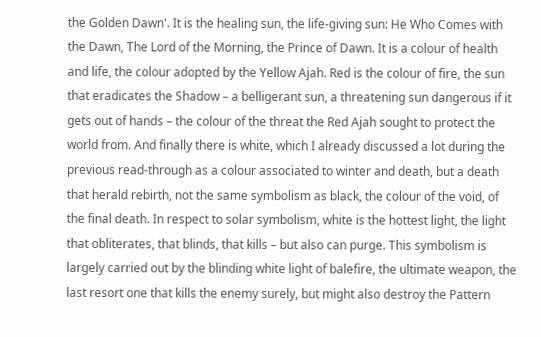the Golden Dawn'. It is the healing sun, the life-giving sun: He Who Comes with the Dawn, The Lord of the Morning, the Prince of Dawn. It is a colour of health and life, the colour adopted by the Yellow Ajah. Red is the colour of fire, the sun that eradicates the Shadow – a belligerant sun, a threatening sun dangerous if it gets out of hands – the colour of the threat the Red Ajah sought to protect the world from. And finally there is white, which I already discussed a lot during the previous read-through as a colour associated to winter and death, but a death that herald rebirth, not the same symbolism as black, the colour of the void, of the final death. In respect to solar symbolism, white is the hottest light, the light that obliterates, that blinds, that kills – but also can purge. This symbolism is largely carried out by the blinding white light of balefire, the ultimate weapon, the last resort one that kills the enemy surely, but might also destroy the Pattern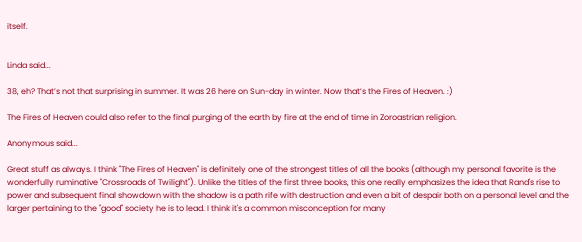itself.


Linda said...

38, eh? That’s not that surprising in summer. It was 26 here on Sun-day in winter. Now that’s the Fires of Heaven. :)

The Fires of Heaven could also refer to the final purging of the earth by fire at the end of time in Zoroastrian religion.

Anonymous said...

Great stuff as always. I think "The Fires of Heaven" is definitely one of the strongest titles of all the books (although my personal favorite is the wonderfully ruminative "Crossroads of Twilight"). Unlike the titles of the first three books, this one really emphasizes the idea that Rand's rise to power and subsequent final showdown with the shadow is a path rife with destruction and even a bit of despair both on a personal level and the larger pertaining to the "good" society he is to lead. I think it's a common misconception for many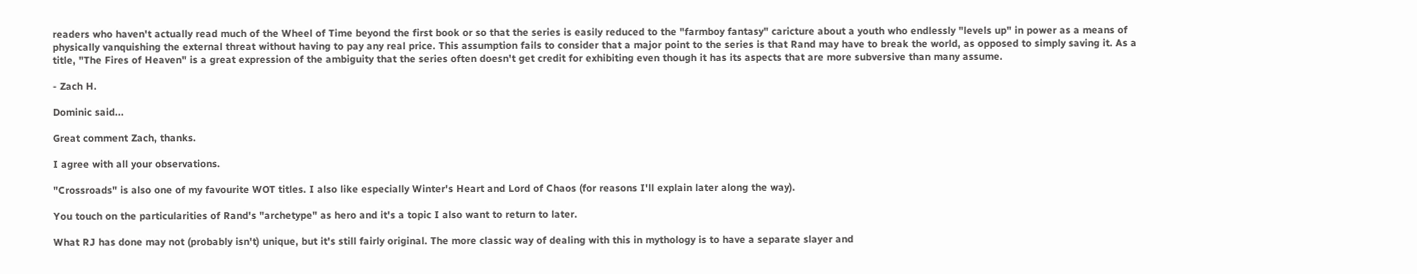readers who haven't actually read much of the Wheel of Time beyond the first book or so that the series is easily reduced to the "farmboy fantasy" caricture about a youth who endlessly "levels up" in power as a means of physically vanquishing the external threat without having to pay any real price. This assumption fails to consider that a major point to the series is that Rand may have to break the world, as opposed to simply saving it. As a title, "The Fires of Heaven" is a great expression of the ambiguity that the series often doesn't get credit for exhibiting even though it has its aspects that are more subversive than many assume.

- Zach H.

Dominic said...

Great comment Zach, thanks.

I agree with all your observations.

"Crossroads" is also one of my favourite WOT titles. I also like especially Winter's Heart and Lord of Chaos (for reasons I'll explain later along the way).

You touch on the particularities of Rand's "archetype" as hero and it's a topic I also want to return to later.

What RJ has done may not (probably isn't) unique, but it's still fairly original. The more classic way of dealing with this in mythology is to have a separate slayer and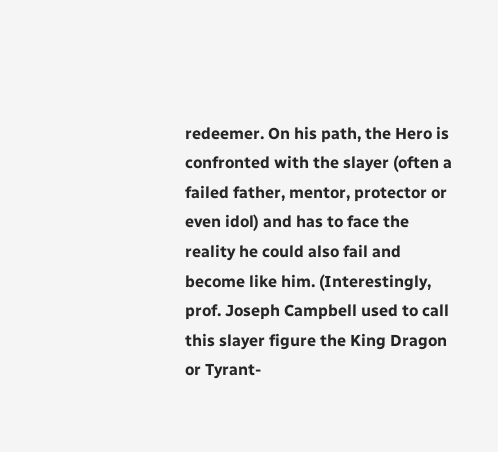redeemer. On his path, the Hero is confronted with the slayer (often a failed father, mentor, protector or even idol) and has to face the reality he could also fail and become like him. (Interestingly, prof. Joseph Campbell used to call this slayer figure the King Dragon or Tyrant-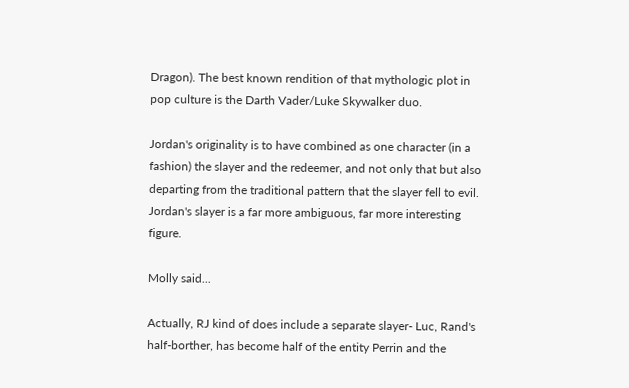Dragon). The best known rendition of that mythologic plot in pop culture is the Darth Vader/Luke Skywalker duo.

Jordan's originality is to have combined as one character (in a fashion) the slayer and the redeemer, and not only that but also departing from the traditional pattern that the slayer fell to evil. Jordan's slayer is a far more ambiguous, far more interesting figure.

Molly said...

Actually, RJ kind of does include a separate slayer- Luc, Rand's half-borther, has become half of the entity Perrin and the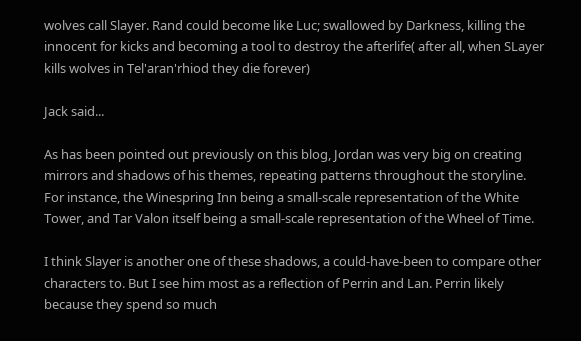wolves call Slayer. Rand could become like Luc; swallowed by Darkness, killing the innocent for kicks and becoming a tool to destroy the afterlife( after all, when SLayer kills wolves in Tel'aran'rhiod they die forever)

Jack said...

As has been pointed out previously on this blog, Jordan was very big on creating mirrors and shadows of his themes, repeating patterns throughout the storyline. For instance, the Winespring Inn being a small-scale representation of the White Tower, and Tar Valon itself being a small-scale representation of the Wheel of Time.

I think Slayer is another one of these shadows, a could-have-been to compare other characters to. But I see him most as a reflection of Perrin and Lan. Perrin likely because they spend so much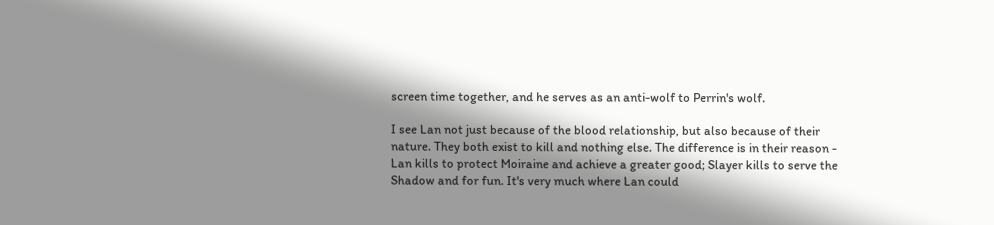screen time together, and he serves as an anti-wolf to Perrin's wolf.

I see Lan not just because of the blood relationship, but also because of their nature. They both exist to kill and nothing else. The difference is in their reason - Lan kills to protect Moiraine and achieve a greater good; Slayer kills to serve the Shadow and for fun. It's very much where Lan could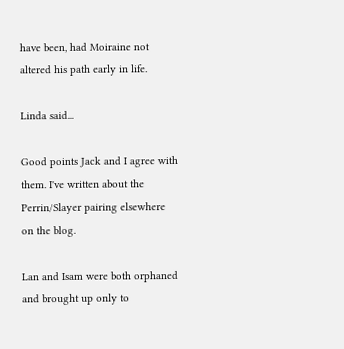have been, had Moiraine not altered his path early in life.

Linda said...

Good points Jack and I agree with them. I've written about the Perrin/Slayer pairing elsewhere on the blog.

Lan and Isam were both orphaned and brought up only to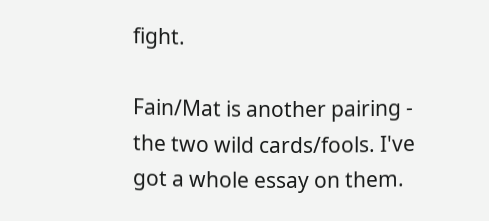fight.

Fain/Mat is another pairing - the two wild cards/fools. I've got a whole essay on them.